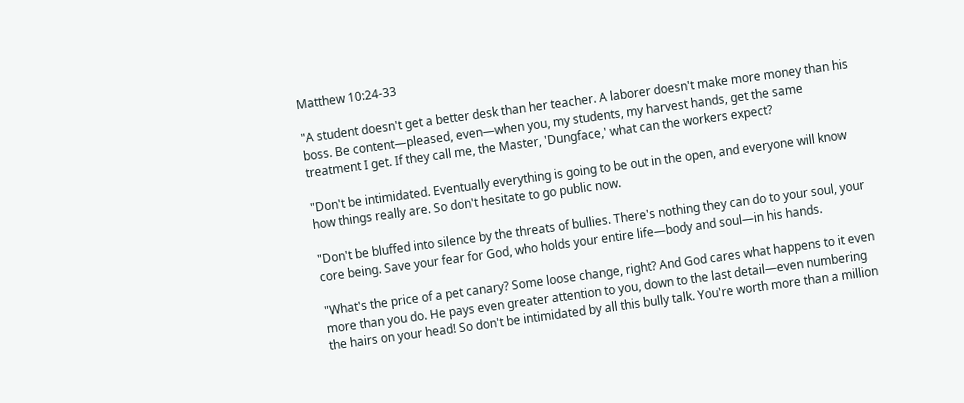Matthew 10:24-33

"A student doesn't get a better desk than her teacher. A laborer doesn't make more money than his boss. Be content—pleased, even—when you, my students, my harvest hands, get the same treatment I get. If they call me, the Master, 'Dungface,' what can the workers expect?

"Don't be intimidated. Eventually everything is going to be out in the open, and everyone will know how things really are. So don't hesitate to go public now.

"Don't be bluffed into silence by the threats of bullies. There's nothing they can do to your soul, your core being. Save your fear for God, who holds your entire life—body and soul—in his hands.

"What's the price of a pet canary? Some loose change, right? And God cares what happens to it even more than you do. He pays even greater attention to you, down to the last detail—even numbering the hairs on your head! So don't be intimidated by all this bully talk. You're worth more than a million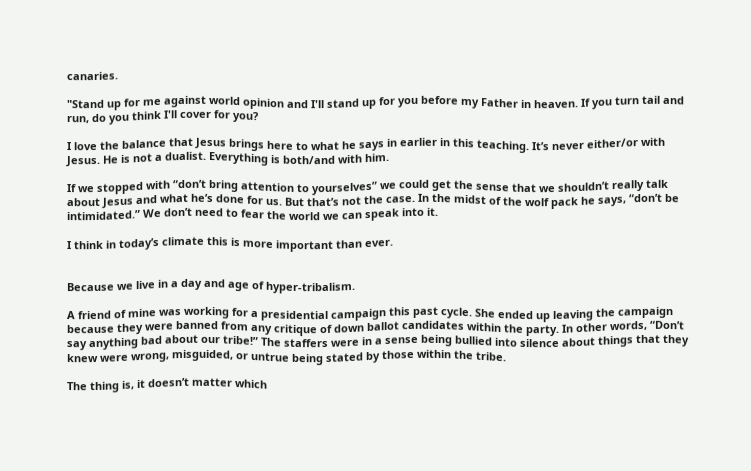canaries.

"Stand up for me against world opinion and I'll stand up for you before my Father in heaven. If you turn tail and run, do you think I'll cover for you?

I love the balance that Jesus brings here to what he says in earlier in this teaching. It’s never either/or with Jesus. He is not a dualist. Everything is both/and with him.

If we stopped with “don’t bring attention to yourselves” we could get the sense that we shouldn’t really talk about Jesus and what he’s done for us. But that’s not the case. In the midst of the wolf pack he says, “don’t be intimidated.” We don’t need to fear the world we can speak into it.

I think in today’s climate this is more important than ever.


Because we live in a day and age of hyper-tribalism.

A friend of mine was working for a presidential campaign this past cycle. She ended up leaving the campaign because they were banned from any critique of down ballot candidates within the party. In other words, “Don’t say anything bad about our tribe!” The staffers were in a sense being bullied into silence about things that they knew were wrong, misguided, or untrue being stated by those within the tribe.

The thing is, it doesn’t matter which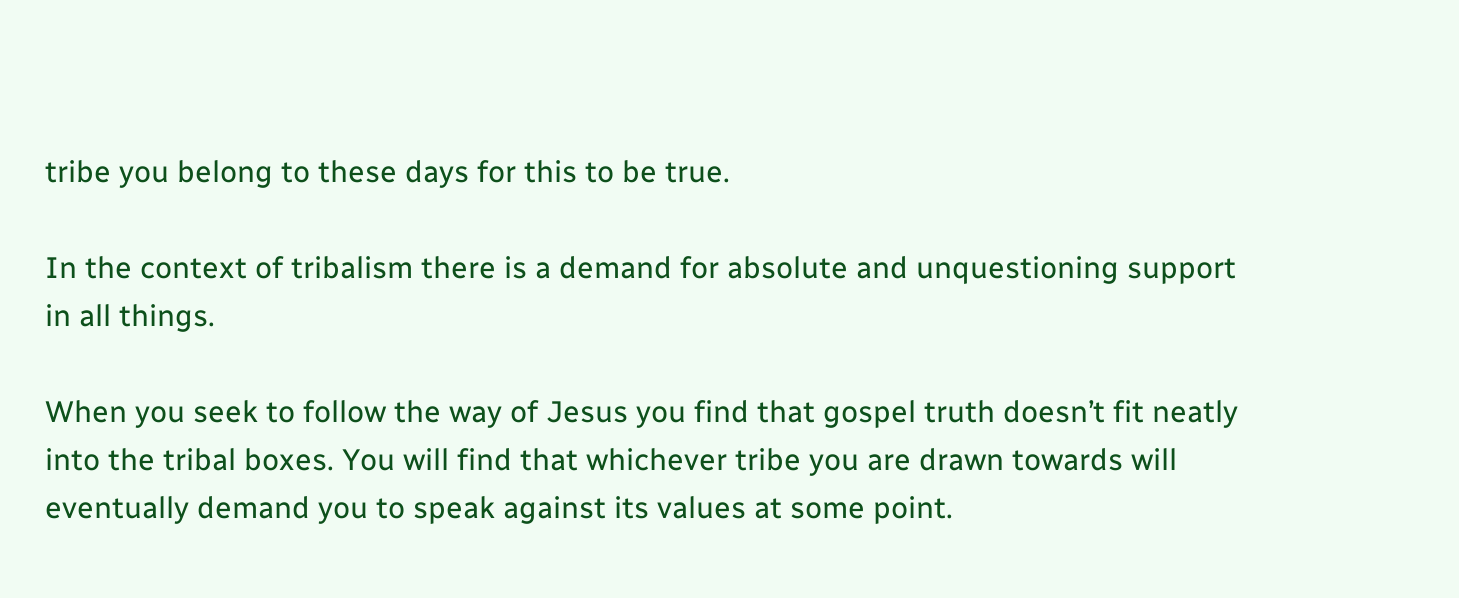tribe you belong to these days for this to be true.

In the context of tribalism there is a demand for absolute and unquestioning support in all things.

When you seek to follow the way of Jesus you find that gospel truth doesn’t fit neatly into the tribal boxes. You will find that whichever tribe you are drawn towards will eventually demand you to speak against its values at some point.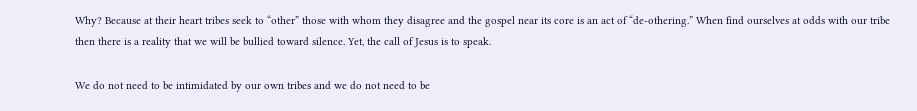Why? Because at their heart tribes seek to “other” those with whom they disagree and the gospel near its core is an act of “de-othering.” When find ourselves at odds with our tribe then there is a reality that we will be bullied toward silence. Yet, the call of Jesus is to speak.

We do not need to be intimidated by our own tribes and we do not need to be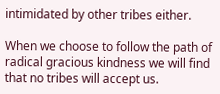intimidated by other tribes either.

When we choose to follow the path of radical gracious kindness we will find that no tribes will accept us.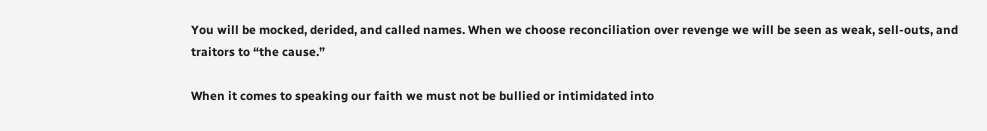You will be mocked, derided, and called names. When we choose reconciliation over revenge we will be seen as weak, sell-outs, and traitors to “the cause.”

When it comes to speaking our faith we must not be bullied or intimidated into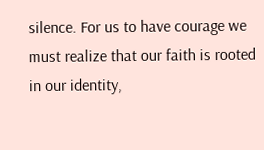silence. For us to have courage we must realize that our faith is rooted in our identity,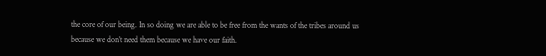the core of our being. In so doing we are able to be free from the wants of the tribes around us because we don’t need them because we have our faith.